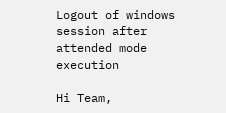Logout of windows session after attended mode execution

Hi Team,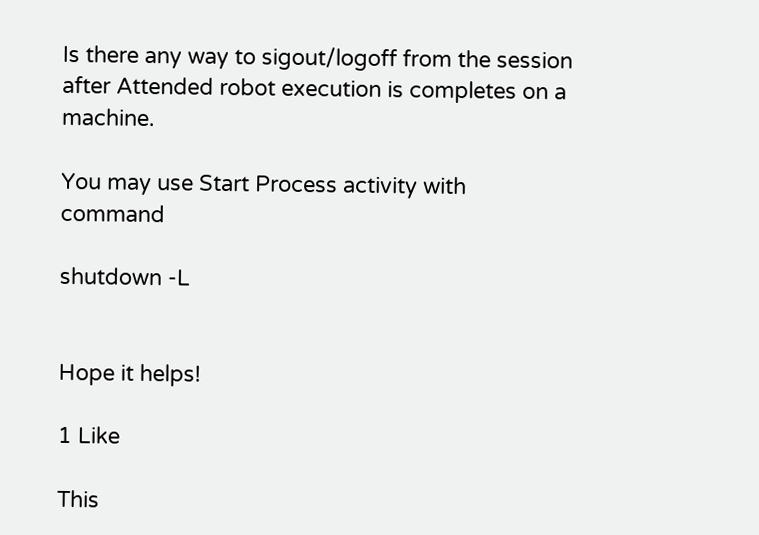Is there any way to sigout/logoff from the session after Attended robot execution is completes on a machine.

You may use Start Process activity with command

shutdown -L


Hope it helps!

1 Like

This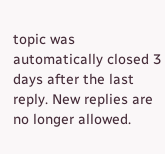topic was automatically closed 3 days after the last reply. New replies are no longer allowed.